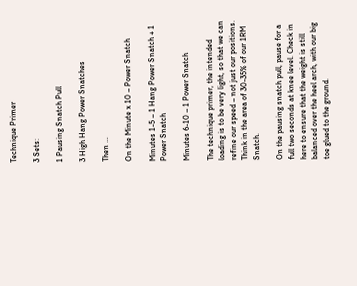Technique Primer

3 Sets:

1 Pausing Snatch Pull

3 High Hang Power Snatches

Then …

On the Minute x 10 – Power Snatch

Minutes 1-5 – 1 Hang Power Snatch + 1 Power Snatch

Minutes 6-10 – 1 Power Snatch

The technique primer, the intended loading is to be very light, so that we can refine our speed – not just our positions. Think in the area of 30-35% of our 1RM Snatch.

On the pausing snatch pull, pause for a full two seconds at knee level. Check in here to ensure that the weight is still balanced over the heel arch, with our big toe glued to the ground.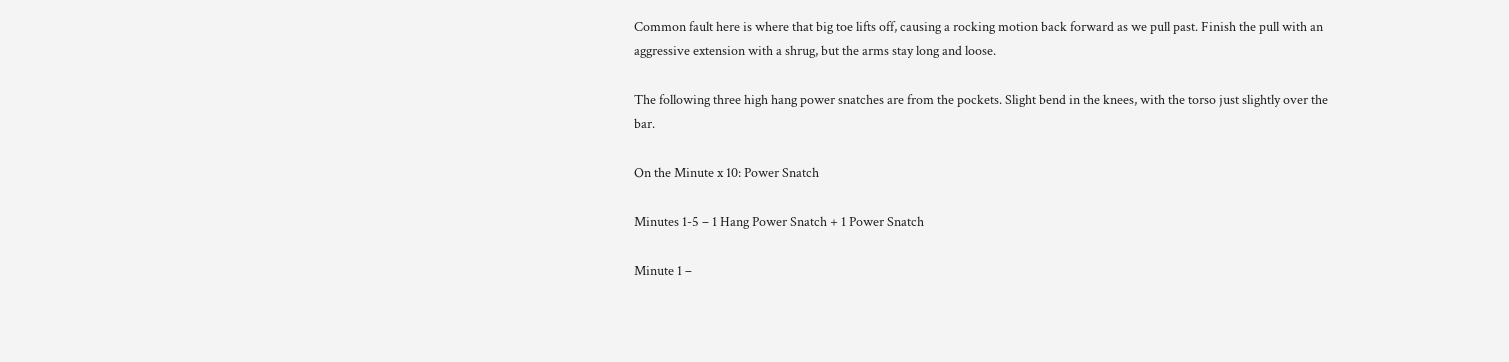Common fault here is where that big toe lifts off, causing a rocking motion back forward as we pull past. Finish the pull with an aggressive extension with a shrug, but the arms stay long and loose.

The following three high hang power snatches are from the pockets. Slight bend in the knees, with the torso just slightly over the bar.

On the Minute x 10: Power Snatch

Minutes 1-5 – 1 Hang Power Snatch + 1 Power Snatch

Minute 1 –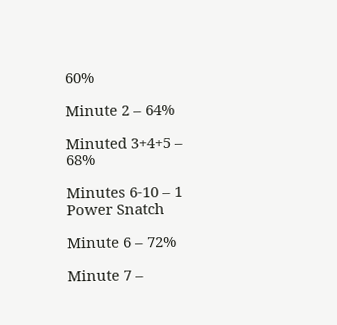60%

Minute 2 – 64%

Minuted 3+4+5 – 68%

Minutes 6-10 – 1 Power Snatch

Minute 6 – 72%

Minute 7 –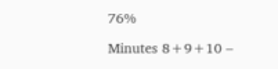76%

Minutes 8+9+10 –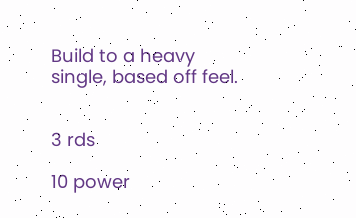Build to a heavy single, based off feel.


3 rds

10 power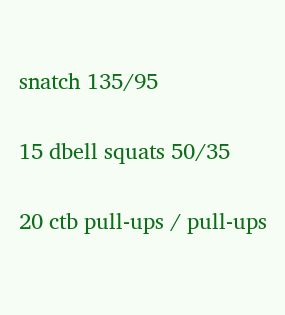snatch 135/95

15 dbell squats 50/35

20 ctb pull-ups / pull-ups